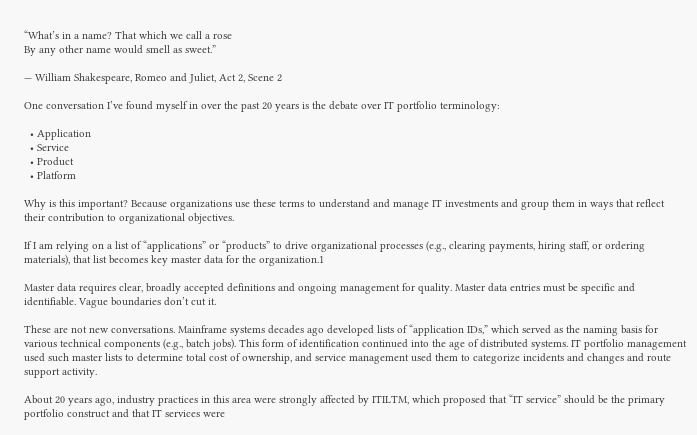“What’s in a name? That which we call a rose
By any other name would smell as sweet.”

— William Shakespeare, Romeo and Juliet, Act 2, Scene 2

One conversation I’ve found myself in over the past 20 years is the debate over IT portfolio terminology:

  • Application
  • Service
  • Product
  • Platform

Why is this important? Because organizations use these terms to understand and manage IT investments and group them in ways that reflect their contribution to organizational objectives.

If I am relying on a list of “applications” or “products” to drive organizational processes (e.g., clearing payments, hiring staff, or ordering materials), that list becomes key master data for the organization.1

Master data requires clear, broadly accepted definitions and ongoing management for quality. Master data entries must be specific and identifiable. Vague boundaries don’t cut it.

These are not new conversations. Mainframe systems decades ago developed lists of “application IDs,” which served as the naming basis for various technical components (e.g., batch jobs). This form of identification continued into the age of distributed systems. IT portfolio management used such master lists to determine total cost of ownership, and service management used them to categorize incidents and changes and route support activity.

About 20 years ago, industry practices in this area were strongly affected by ITILTM, which proposed that “IT service” should be the primary portfolio construct and that IT services were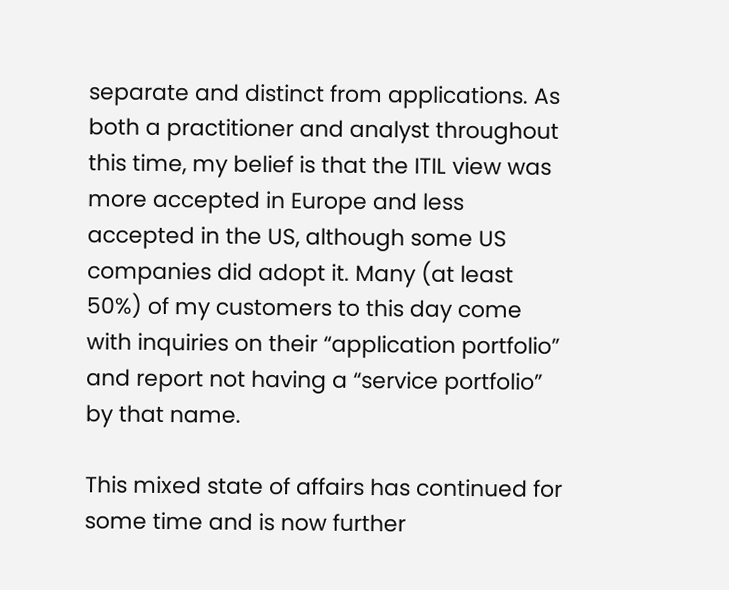separate and distinct from applications. As both a practitioner and analyst throughout this time, my belief is that the ITIL view was more accepted in Europe and less accepted in the US, although some US companies did adopt it. Many (at least 50%) of my customers to this day come with inquiries on their “application portfolio” and report not having a “service portfolio” by that name.

This mixed state of affairs has continued for some time and is now further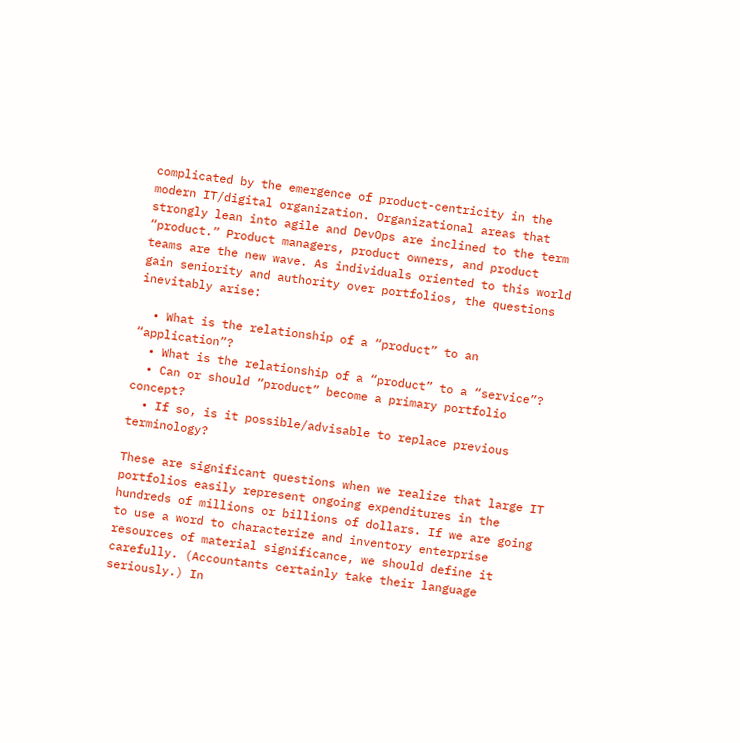complicated by the emergence of product-centricity in the modern IT/digital organization. Organizational areas that strongly lean into agile and DevOps are inclined to the term “product.” Product managers, product owners, and product teams are the new wave. As individuals oriented to this world gain seniority and authority over portfolios, the questions inevitably arise:

  • What is the relationship of a “product” to an “application”?
  • What is the relationship of a “product” to a “service”?
  • Can or should “product” become a primary portfolio concept?
  • If so, is it possible/advisable to replace previous terminology?

These are significant questions when we realize that large IT portfolios easily represent ongoing expenditures in the hundreds of millions or billions of dollars. If we are going to use a word to characterize and inventory enterprise resources of material significance, we should define it carefully. (Accountants certainly take their language seriously.) In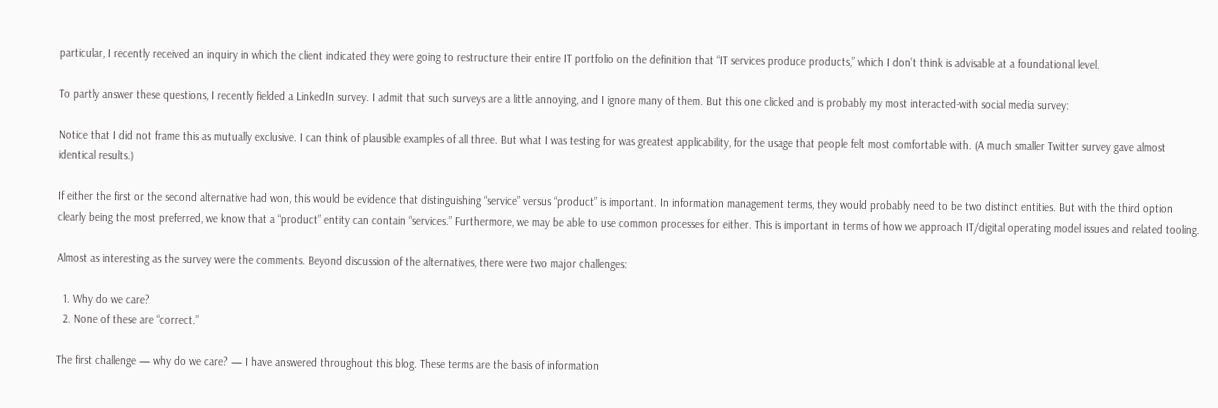particular, I recently received an inquiry in which the client indicated they were going to restructure their entire IT portfolio on the definition that “IT services produce products,” which I don’t think is advisable at a foundational level.

To partly answer these questions, I recently fielded a LinkedIn survey. I admit that such surveys are a little annoying, and I ignore many of them. But this one clicked and is probably my most interacted-with social media survey:

Notice that I did not frame this as mutually exclusive. I can think of plausible examples of all three. But what I was testing for was greatest applicability, for the usage that people felt most comfortable with. (A much smaller Twitter survey gave almost identical results.)

If either the first or the second alternative had won, this would be evidence that distinguishing “service” versus “product” is important. In information management terms, they would probably need to be two distinct entities. But with the third option clearly being the most preferred, we know that a “product” entity can contain “services.” Furthermore, we may be able to use common processes for either. This is important in terms of how we approach IT/digital operating model issues and related tooling.

Almost as interesting as the survey were the comments. Beyond discussion of the alternatives, there were two major challenges:

  1. Why do we care?
  2. None of these are “correct.”

The first challenge — why do we care? — I have answered throughout this blog. These terms are the basis of information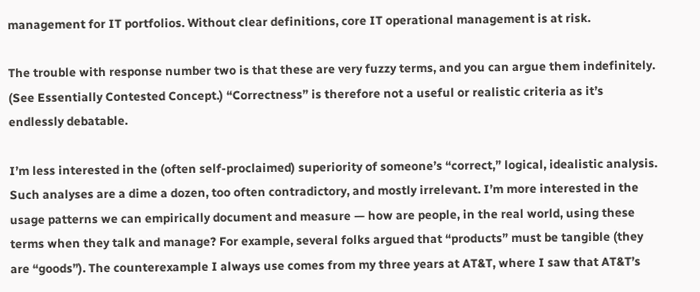management for IT portfolios. Without clear definitions, core IT operational management is at risk.

The trouble with response number two is that these are very fuzzy terms, and you can argue them indefinitely. (See Essentially Contested Concept.) “Correctness” is therefore not a useful or realistic criteria as it’s endlessly debatable.

I’m less interested in the (often self-proclaimed) superiority of someone’s “correct,” logical, idealistic analysis. Such analyses are a dime a dozen, too often contradictory, and mostly irrelevant. I’m more interested in the usage patterns we can empirically document and measure — how are people, in the real world, using these terms when they talk and manage? For example, several folks argued that “products” must be tangible (they are “goods”). The counterexample I always use comes from my three years at AT&T, where I saw that AT&T’s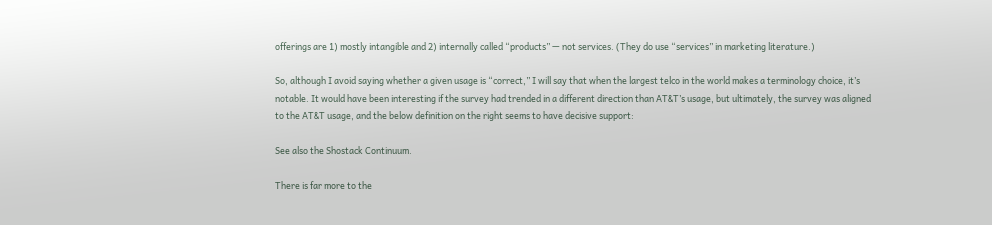offerings are 1) mostly intangible and 2) internally called “products” — not services. (They do use “services” in marketing literature.)

So, although I avoid saying whether a given usage is “correct,” I will say that when the largest telco in the world makes a terminology choice, it’s notable. It would have been interesting if the survey had trended in a different direction than AT&T’s usage, but ultimately, the survey was aligned to the AT&T usage, and the below definition on the right seems to have decisive support:

See also the Shostack Continuum.

There is far more to the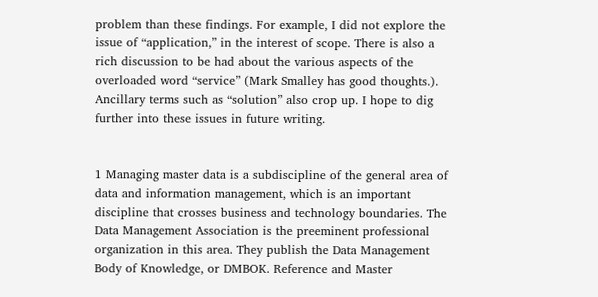problem than these findings. For example, I did not explore the issue of “application,” in the interest of scope. There is also a rich discussion to be had about the various aspects of the overloaded word “service” (Mark Smalley has good thoughts.). Ancillary terms such as “solution” also crop up. I hope to dig further into these issues in future writing.


1 Managing master data is a subdiscipline of the general area of data and information management, which is an important discipline that crosses business and technology boundaries. The Data Management Association is the preeminent professional organization in this area. They publish the Data Management Body of Knowledge, or DMBOK. Reference and Master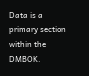Data is a primary section within the DMBOK.